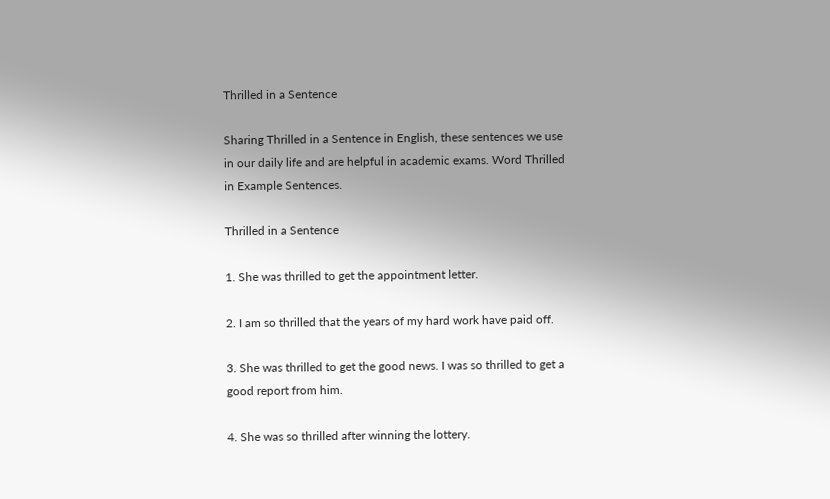Thrilled in a Sentence

Sharing Thrilled in a Sentence in English, these sentences we use in our daily life and are helpful in academic exams. Word Thrilled in Example Sentences.

Thrilled in a Sentence

1. She was thrilled to get the appointment letter.

2. I am so thrilled that the years of my hard work have paid off.

3. She was thrilled to get the good news. I was so thrilled to get a good report from him.

4. She was so thrilled after winning the lottery.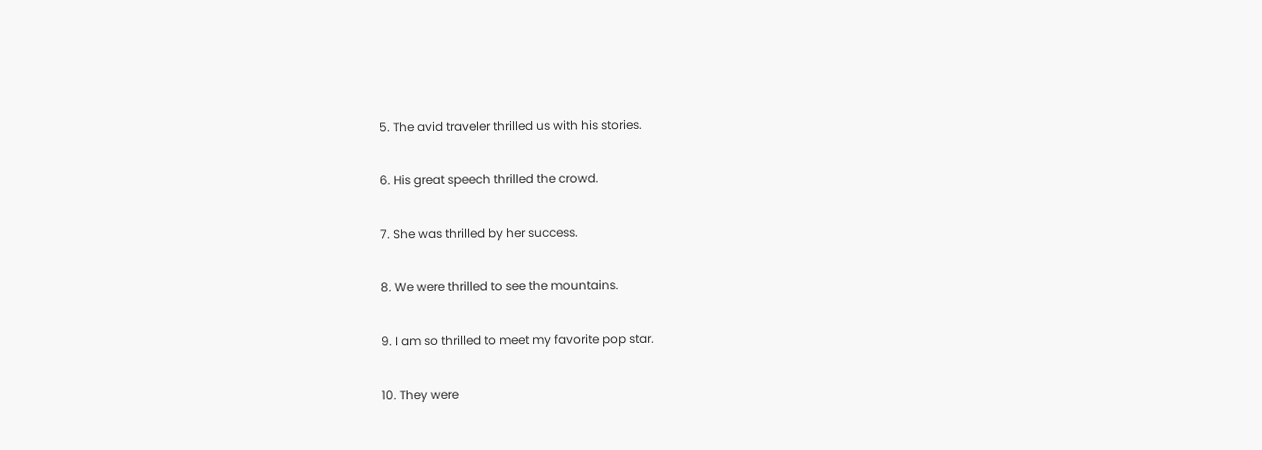5. The avid traveler thrilled us with his stories.

6. His great speech thrilled the crowd.

7. She was thrilled by her success.

8. We were thrilled to see the mountains.

9. I am so thrilled to meet my favorite pop star.

10. They were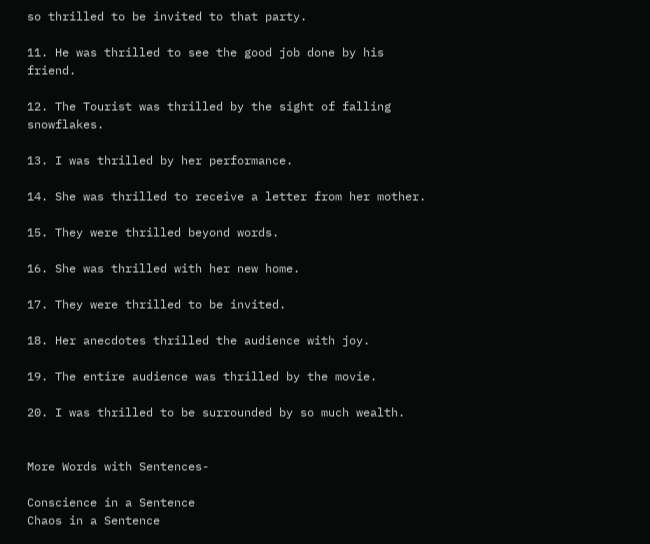so thrilled to be invited to that party.

11. He was thrilled to see the good job done by his friend.

12. The Tourist was thrilled by the sight of falling snowflakes.

13. I was thrilled by her performance.

14. She was thrilled to receive a letter from her mother.

15. They were thrilled beyond words.

16. She was thrilled with her new home.

17. They were thrilled to be invited.

18. Her anecdotes thrilled the audience with joy.

19. The entire audience was thrilled by the movie.

20. I was thrilled to be surrounded by so much wealth.


More Words with Sentences-

Conscience in a Sentence
Chaos in a Sentence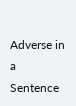Adverse in a Sentence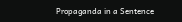Propaganda in a Sentence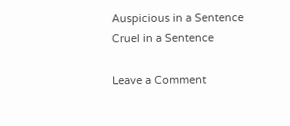Auspicious in a Sentence
Cruel in a Sentence

Leave a Comment